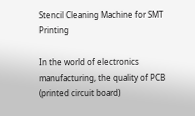Stencil Cleaning Machine for SMT Printing

In the world of electronics manufacturing, the quality of PCB (printed circuit board)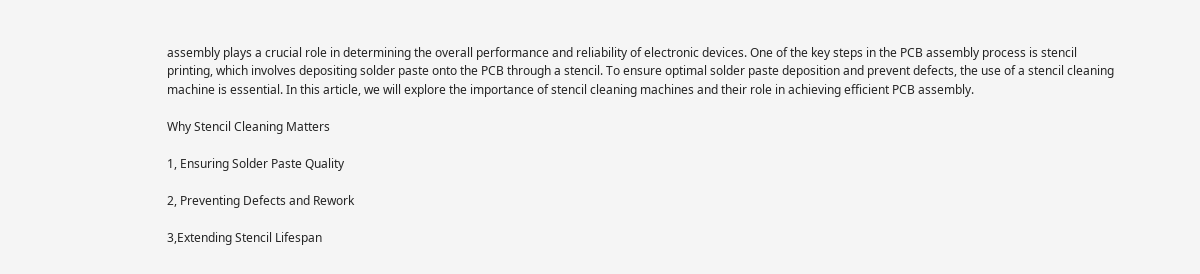assembly plays a crucial role in determining the overall performance and reliability of electronic devices. One of the key steps in the PCB assembly process is stencil printing, which involves depositing solder paste onto the PCB through a stencil. To ensure optimal solder paste deposition and prevent defects, the use of a stencil cleaning machine is essential. In this article, we will explore the importance of stencil cleaning machines and their role in achieving efficient PCB assembly.

Why Stencil Cleaning Matters

1, Ensuring Solder Paste Quality

2, Preventing Defects and Rework

3,Extending Stencil Lifespan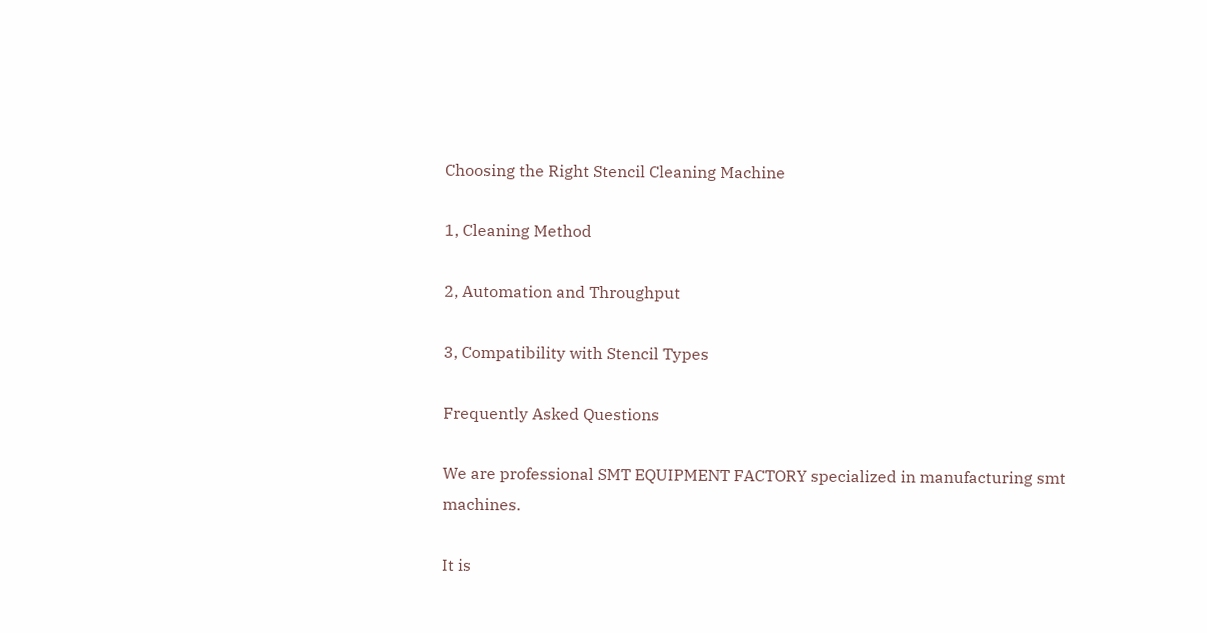Choosing the Right Stencil Cleaning Machine

1, Cleaning Method

2, Automation and Throughput

3, Compatibility with Stencil Types

Frequently Asked Questions

We are professional SMT EQUIPMENT FACTORY specialized in manufacturing smt machines.

It is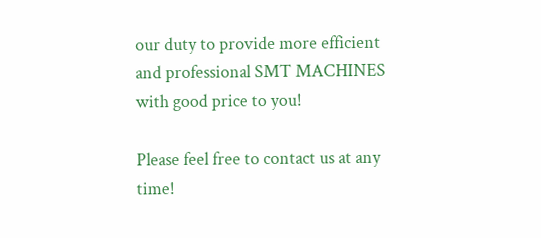our duty to provide more efficient and professional SMT MACHINES with good price to you!

Please feel free to contact us at any time!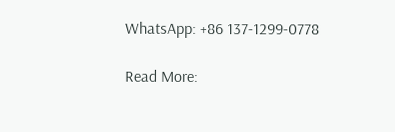WhatsApp: +86 137-1299-0778

Read More: